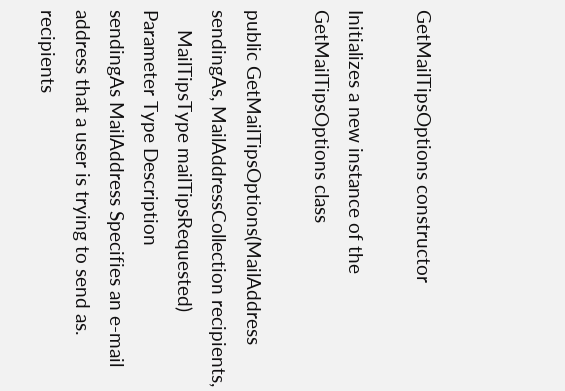GetMailTipsOptions constructor

Initializes a new instance of the GetMailTipsOptions class

public GetMailTipsOptions(MailAddress sendingAs, MailAddressCollection recipients,
    MailTipsType mailTipsRequested)
Parameter Type Description
sendingAs MailAddress Specifies an e-mail address that a user is trying to send as.
recipients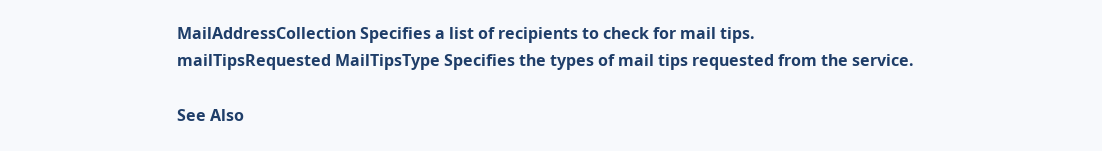MailAddressCollection Specifies a list of recipients to check for mail tips.
mailTipsRequested MailTipsType Specifies the types of mail tips requested from the service.

See Also